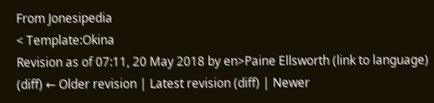From Jonesipedia
< Template:Okina
Revision as of 07:11, 20 May 2018 by en>Paine Ellsworth (link to language)
(diff) ← Older revision | Latest revision (diff) | Newer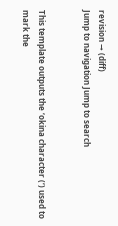revision → (diff)
Jump to navigation Jump to search


This template outputs the ʻokina character (ʻ) used to mark the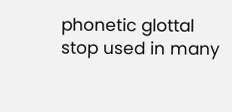phonetic glottal stop used in many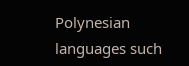Polynesian languages such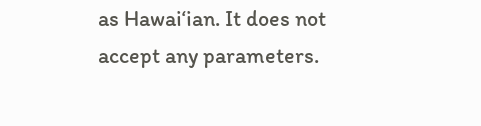as Hawaiʻian. It does not accept any parameters.